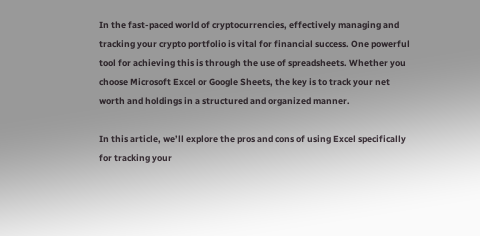In the fast-paced world of cryptocurrencies, effectively managing and tracking your crypto portfolio is vital for financial success. One powerful tool for achieving this is through the use of spreadsheets. Whether you choose Microsoft Excel or Google Sheets, the key is to track your net worth and holdings in a structured and organized manner.

In this article, we’ll explore the pros and cons of using Excel specifically for tracking your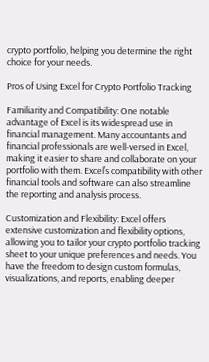crypto portfolio, helping you determine the right choice for your needs.

Pros of Using Excel for Crypto Portfolio Tracking

Familiarity and Compatibility: One notable advantage of Excel is its widespread use in financial management. Many accountants and financial professionals are well-versed in Excel, making it easier to share and collaborate on your portfolio with them. Excel’s compatibility with other financial tools and software can also streamline the reporting and analysis process.

Customization and Flexibility: Excel offers extensive customization and flexibility options, allowing you to tailor your crypto portfolio tracking sheet to your unique preferences and needs. You have the freedom to design custom formulas, visualizations, and reports, enabling deeper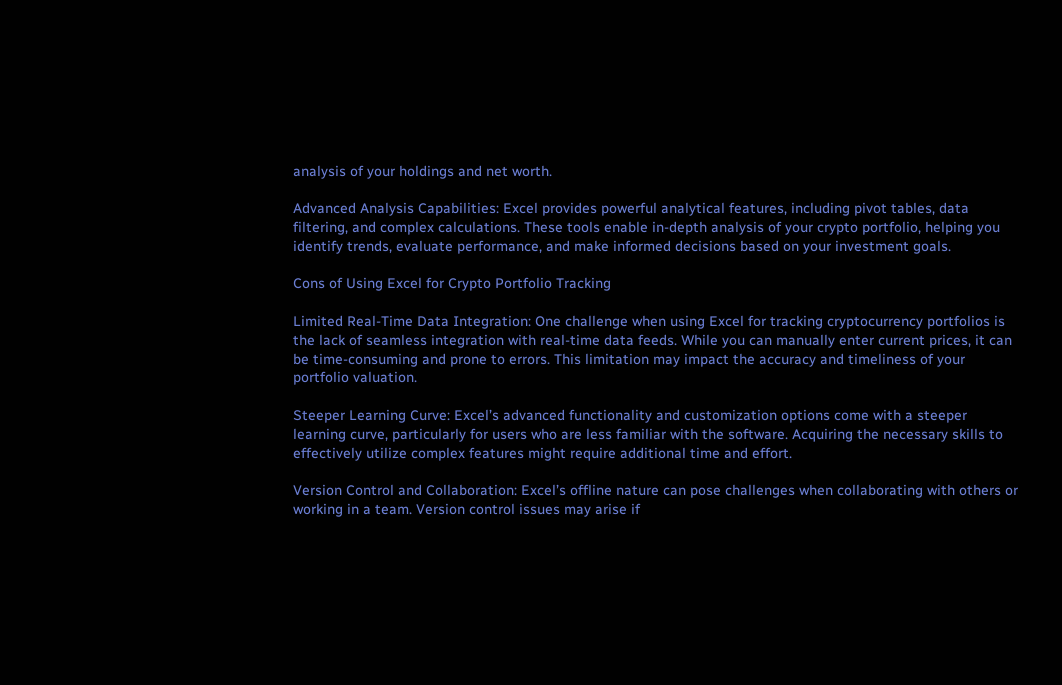analysis of your holdings and net worth.

Advanced Analysis Capabilities: Excel provides powerful analytical features, including pivot tables, data filtering, and complex calculations. These tools enable in-depth analysis of your crypto portfolio, helping you identify trends, evaluate performance, and make informed decisions based on your investment goals.

Cons of Using Excel for Crypto Portfolio Tracking

Limited Real-Time Data Integration: One challenge when using Excel for tracking cryptocurrency portfolios is the lack of seamless integration with real-time data feeds. While you can manually enter current prices, it can be time-consuming and prone to errors. This limitation may impact the accuracy and timeliness of your portfolio valuation.

Steeper Learning Curve: Excel’s advanced functionality and customization options come with a steeper learning curve, particularly for users who are less familiar with the software. Acquiring the necessary skills to effectively utilize complex features might require additional time and effort.

Version Control and Collaboration: Excel’s offline nature can pose challenges when collaborating with others or working in a team. Version control issues may arise if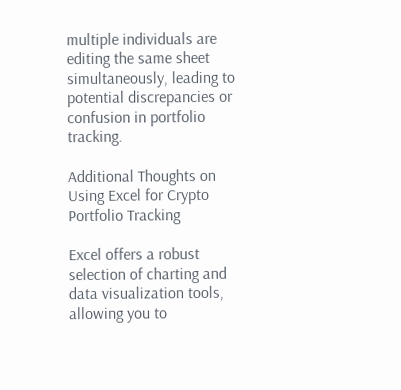multiple individuals are editing the same sheet simultaneously, leading to potential discrepancies or confusion in portfolio tracking.

Additional Thoughts on Using Excel for Crypto Portfolio Tracking

Excel offers a robust selection of charting and data visualization tools, allowing you to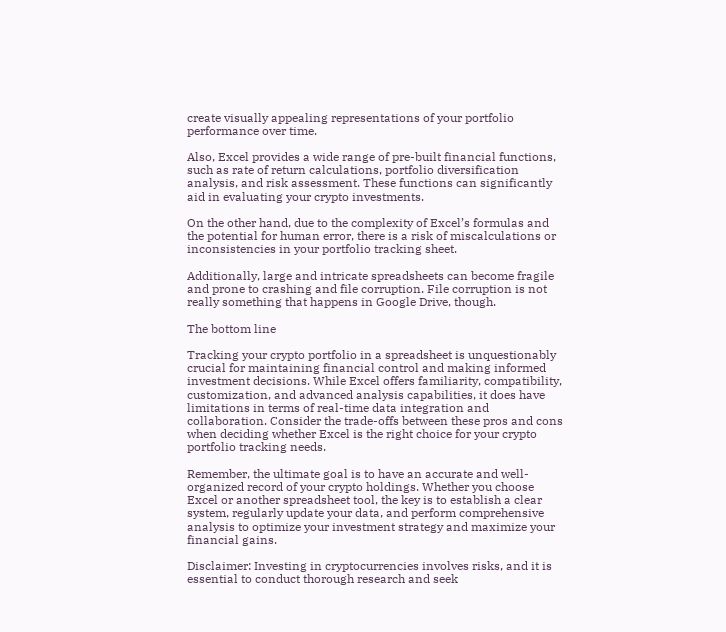create visually appealing representations of your portfolio performance over time.

Also, Excel provides a wide range of pre-built financial functions, such as rate of return calculations, portfolio diversification analysis, and risk assessment. These functions can significantly aid in evaluating your crypto investments.

On the other hand, due to the complexity of Excel’s formulas and the potential for human error, there is a risk of miscalculations or inconsistencies in your portfolio tracking sheet.

Additionally, large and intricate spreadsheets can become fragile and prone to crashing and file corruption. File corruption is not really something that happens in Google Drive, though.

The bottom line

Tracking your crypto portfolio in a spreadsheet is unquestionably crucial for maintaining financial control and making informed investment decisions. While Excel offers familiarity, compatibility, customization, and advanced analysis capabilities, it does have limitations in terms of real-time data integration and collaboration. Consider the trade-offs between these pros and cons when deciding whether Excel is the right choice for your crypto portfolio tracking needs.

Remember, the ultimate goal is to have an accurate and well-organized record of your crypto holdings. Whether you choose Excel or another spreadsheet tool, the key is to establish a clear system, regularly update your data, and perform comprehensive analysis to optimize your investment strategy and maximize your financial gains.

Disclaimer: Investing in cryptocurrencies involves risks, and it is essential to conduct thorough research and seek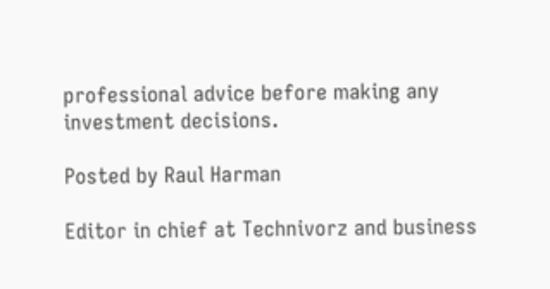professional advice before making any investment decisions.

Posted by Raul Harman

Editor in chief at Technivorz and business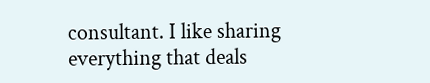consultant. I like sharing everything that deals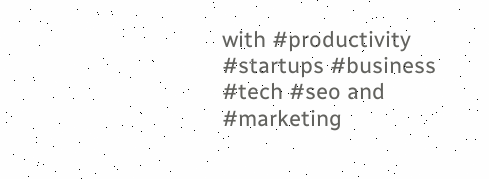with #productivity #startups #business #tech #seo and #marketing